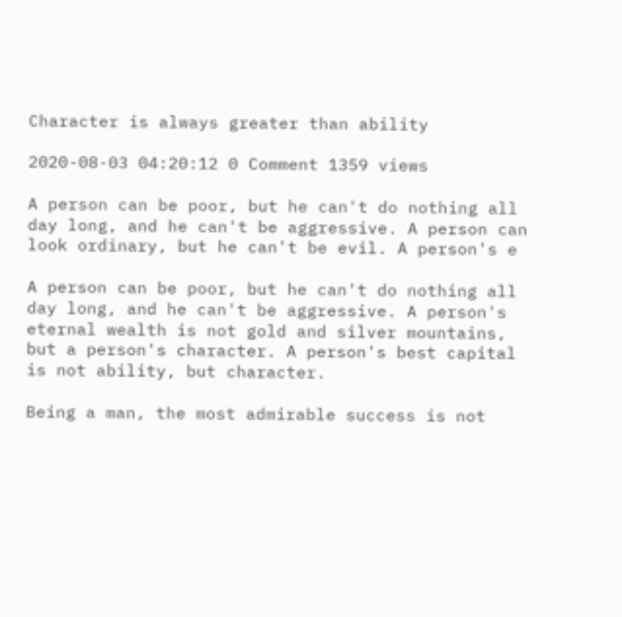Character is always greater than ability

2020-08-03 04:20:12 0 Comment 1359 views

A person can be poor, but he can't do nothing all day long, and he can't be aggressive. A person can look ordinary, but he can't be evil. A person's e

A person can be poor, but he can't do nothing all day long, and he can't be aggressive. A person's eternal wealth is not gold and silver mountains, but a person's character. A person's best capital is not ability, but character.

Being a man, the most admirable success is not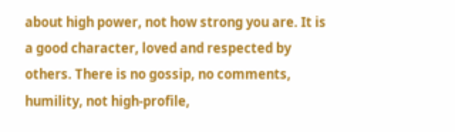about high power, not how strong you are. It is a good character, loved and respected by others. There is no gossip, no comments, humility, not high-profile,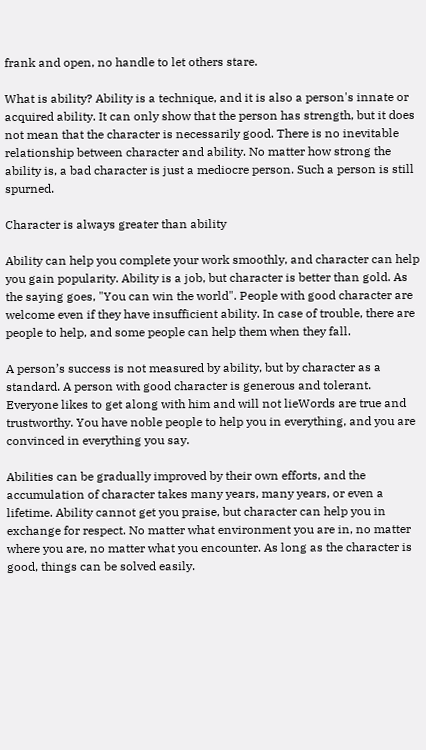frank and open, no handle to let others stare.

What is ability? Ability is a technique, and it is also a person's innate or acquired ability. It can only show that the person has strength, but it does not mean that the character is necessarily good. There is no inevitable relationship between character and ability. No matter how strong the ability is, a bad character is just a mediocre person. Such a person is still spurned.

Character is always greater than ability

Ability can help you complete your work smoothly, and character can help you gain popularity. Ability is a job, but character is better than gold. As the saying goes, "You can win the world". People with good character are welcome even if they have insufficient ability. In case of trouble, there are people to help, and some people can help them when they fall.

A person’s success is not measured by ability, but by character as a standard. A person with good character is generous and tolerant. Everyone likes to get along with him and will not lieWords are true and trustworthy. You have noble people to help you in everything, and you are convinced in everything you say.

Abilities can be gradually improved by their own efforts, and the accumulation of character takes many years, many years, or even a lifetime. Ability cannot get you praise, but character can help you in exchange for respect. No matter what environment you are in, no matter where you are, no matter what you encounter. As long as the character is good, things can be solved easily.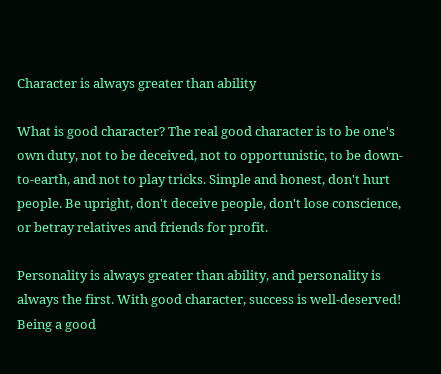Character is always greater than ability

What is good character? The real good character is to be one's own duty, not to be deceived, not to opportunistic, to be down-to-earth, and not to play tricks. Simple and honest, don't hurt people. Be upright, don't deceive people, don't lose conscience, or betray relatives and friends for profit.

Personality is always greater than ability, and personality is always the first. With good character, success is well-deserved! Being a good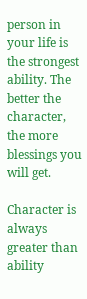person in your life is the strongest ability. The better the character, the more blessings you will get.

Character is always greater than ability